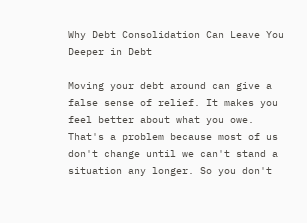Why Debt Consolidation Can Leave You Deeper in Debt

Moving your debt around can give a false sense of relief. It makes you feel better about what you owe. That's a problem because most of us don't change until we can't stand a situation any longer. So you don't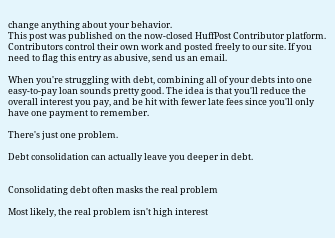change anything about your behavior.
This post was published on the now-closed HuffPost Contributor platform. Contributors control their own work and posted freely to our site. If you need to flag this entry as abusive, send us an email.

When you're struggling with debt, combining all of your debts into one easy-to-pay loan sounds pretty good. The idea is that you'll reduce the overall interest you pay, and be hit with fewer late fees since you'll only have one payment to remember.

There's just one problem.

Debt consolidation can actually leave you deeper in debt.


Consolidating debt often masks the real problem

Most likely, the real problem isn't high interest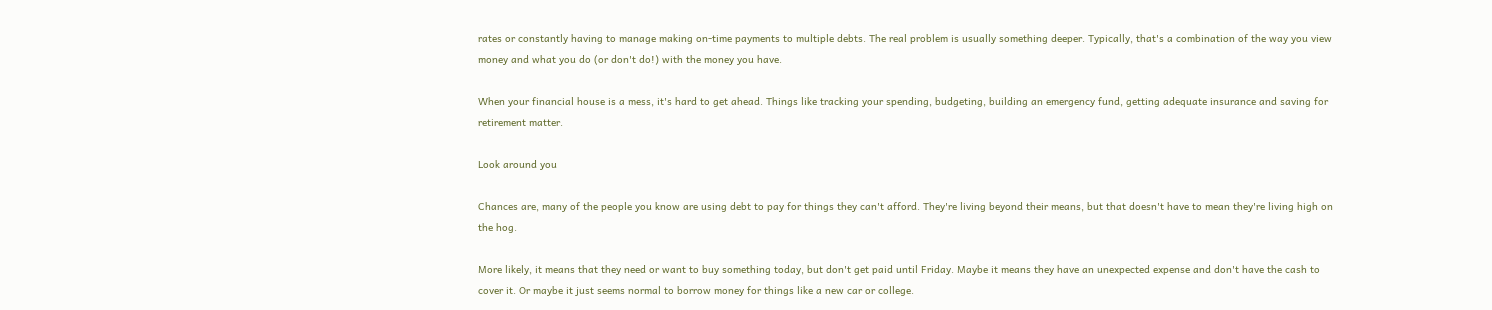rates or constantly having to manage making on-time payments to multiple debts. The real problem is usually something deeper. Typically, that's a combination of the way you view money and what you do (or don't do!) with the money you have.

When your financial house is a mess, it's hard to get ahead. Things like tracking your spending, budgeting, building an emergency fund, getting adequate insurance and saving for retirement matter.

Look around you

Chances are, many of the people you know are using debt to pay for things they can't afford. They're living beyond their means, but that doesn't have to mean they're living high on the hog.

More likely, it means that they need or want to buy something today, but don't get paid until Friday. Maybe it means they have an unexpected expense and don't have the cash to cover it. Or maybe it just seems normal to borrow money for things like a new car or college.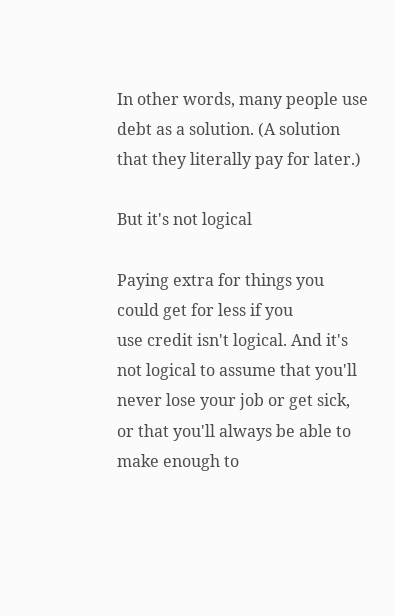In other words, many people use debt as a solution. (A solution that they literally pay for later.)

But it's not logical

Paying extra for things you could get for less if you
use credit isn't logical. And it's not logical to assume that you'll never lose your job or get sick, or that you'll always be able to make enough to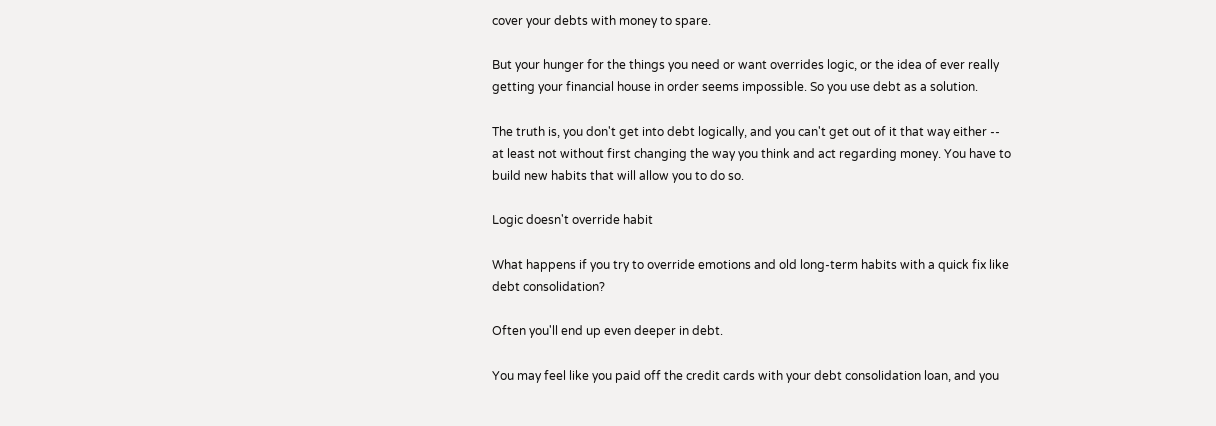cover your debts with money to spare.

But your hunger for the things you need or want overrides logic, or the idea of ever really getting your financial house in order seems impossible. So you use debt as a solution.

The truth is, you don't get into debt logically, and you can't get out of it that way either -- at least not without first changing the way you think and act regarding money. You have to build new habits that will allow you to do so.

Logic doesn't override habit

What happens if you try to override emotions and old long-term habits with a quick fix like debt consolidation?

Often you'll end up even deeper in debt.

You may feel like you paid off the credit cards with your debt consolidation loan, and you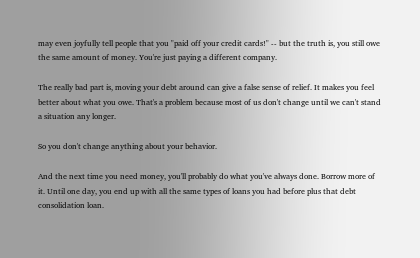may even joyfully tell people that you "paid off your credit cards!" -- but the truth is, you still owe the same amount of money. You're just paying a different company.

The really bad part is, moving your debt around can give a false sense of relief. It makes you feel better about what you owe. That's a problem because most of us don't change until we can't stand a situation any longer.

So you don't change anything about your behavior.

And the next time you need money, you'll probably do what you've always done. Borrow more of it. Until one day, you end up with all the same types of loans you had before plus that debt consolidation loan.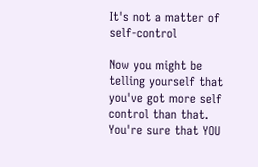It's not a matter of self-control

Now you might be telling yourself that you've got more self control than that. You're sure that YOU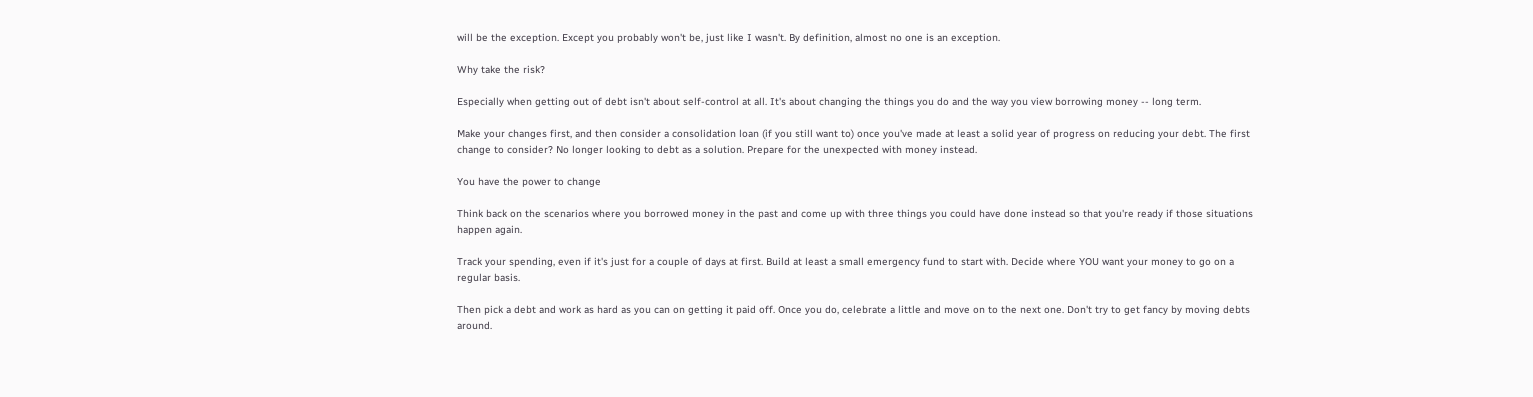will be the exception. Except you probably won't be, just like I wasn't. By definition, almost no one is an exception.

Why take the risk?

Especially when getting out of debt isn't about self-control at all. It's about changing the things you do and the way you view borrowing money -- long term.

Make your changes first, and then consider a consolidation loan (if you still want to) once you've made at least a solid year of progress on reducing your debt. The first change to consider? No longer looking to debt as a solution. Prepare for the unexpected with money instead.

You have the power to change

Think back on the scenarios where you borrowed money in the past and come up with three things you could have done instead so that you're ready if those situations happen again.

Track your spending, even if it's just for a couple of days at first. Build at least a small emergency fund to start with. Decide where YOU want your money to go on a regular basis.

Then pick a debt and work as hard as you can on getting it paid off. Once you do, celebrate a little and move on to the next one. Don't try to get fancy by moving debts around.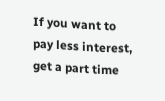If you want to pay less interest, get a part time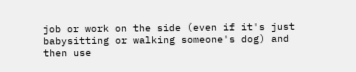job or work on the side (even if it's just babysitting or walking someone's dog) and then use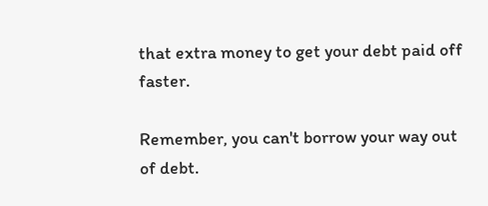that extra money to get your debt paid off faster.

Remember, you can't borrow your way out of debt.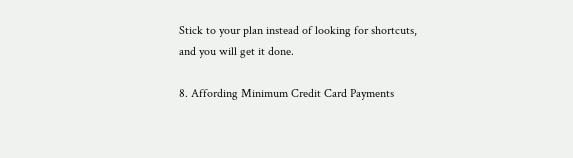Stick to your plan instead of looking for shortcuts, and you will get it done.

8. Affording Minimum Credit Card Payments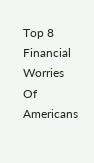Top 8 Financial Worries Of Americans